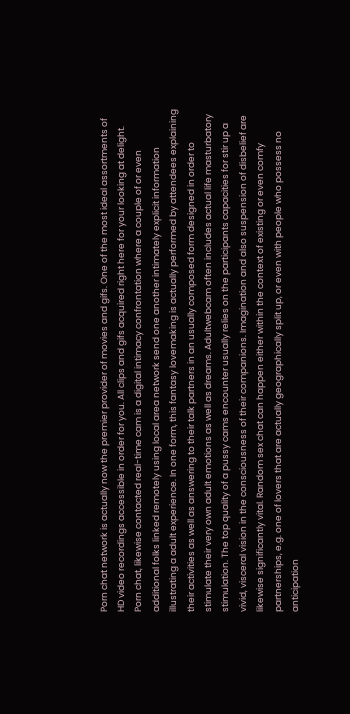Porn chat network is actually now the premier provider of movies and gifs. One of the most ideal assortments of HD video recordings accessible in order for you. All clips and gifs acquired right here for your looking at delight. Porn chat, likewise contacted real-time cam is a digital intimacy confrontation where a couple of or even additional folks linked remotely using local area network send one another intimately explicit information illustrating a adult experience. In one form, this fantasy lovemaking is actually performed by attendees explaining their activities as well as answering to their talk partners in an usually composed form designed in order to stimulate their very own adult emotions as well as dreams. Adultwebcam often includes actual life masturbatory stimulation. The top quality of a pussy cams encounter usually relies on the participants capacities for stir up a vivid, visceral vision in the consciousness of their companions. Imagination and also suspension of disbelief are likewise significantly vital. Random sex chat can happen either within the context of existing or even comfy partnerships, e.g. one of lovers that are actually geographically split up, or even with people who possess no anticipation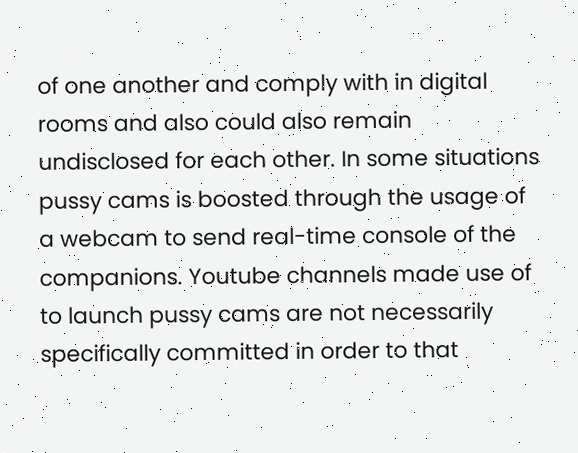of one another and comply with in digital rooms and also could also remain undisclosed for each other. In some situations pussy cams is boosted through the usage of a webcam to send real-time console of the companions. Youtube channels made use of to launch pussy cams are not necessarily specifically committed in order to that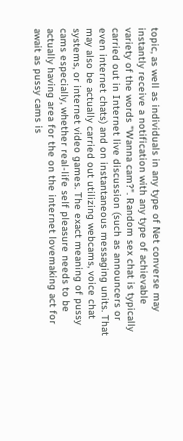topic, as well as individuals in any type of Net converse may instantly receive a notification with any type of achievable variety of the words "Wanna cam?". Random sex chat is typically carried out in Internet live discussion (such as announcers or even internet chats) and on instantaneous messaging units. That may also be actually carried out utilizing webcams, voice chat systems, or internet video games. The exact meaning of pussy cams especially, whether real-life self pleasure needs to be actually having area for the on the internet lovemaking act for await as pussy cams is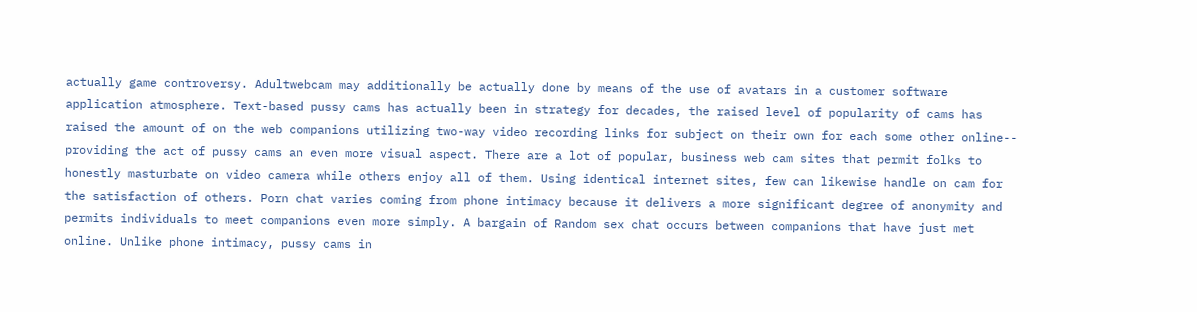actually game controversy. Adultwebcam may additionally be actually done by means of the use of avatars in a customer software application atmosphere. Text-based pussy cams has actually been in strategy for decades, the raised level of popularity of cams has raised the amount of on the web companions utilizing two-way video recording links for subject on their own for each some other online-- providing the act of pussy cams an even more visual aspect. There are a lot of popular, business web cam sites that permit folks to honestly masturbate on video camera while others enjoy all of them. Using identical internet sites, few can likewise handle on cam for the satisfaction of others. Porn chat varies coming from phone intimacy because it delivers a more significant degree of anonymity and permits individuals to meet companions even more simply. A bargain of Random sex chat occurs between companions that have just met online. Unlike phone intimacy, pussy cams in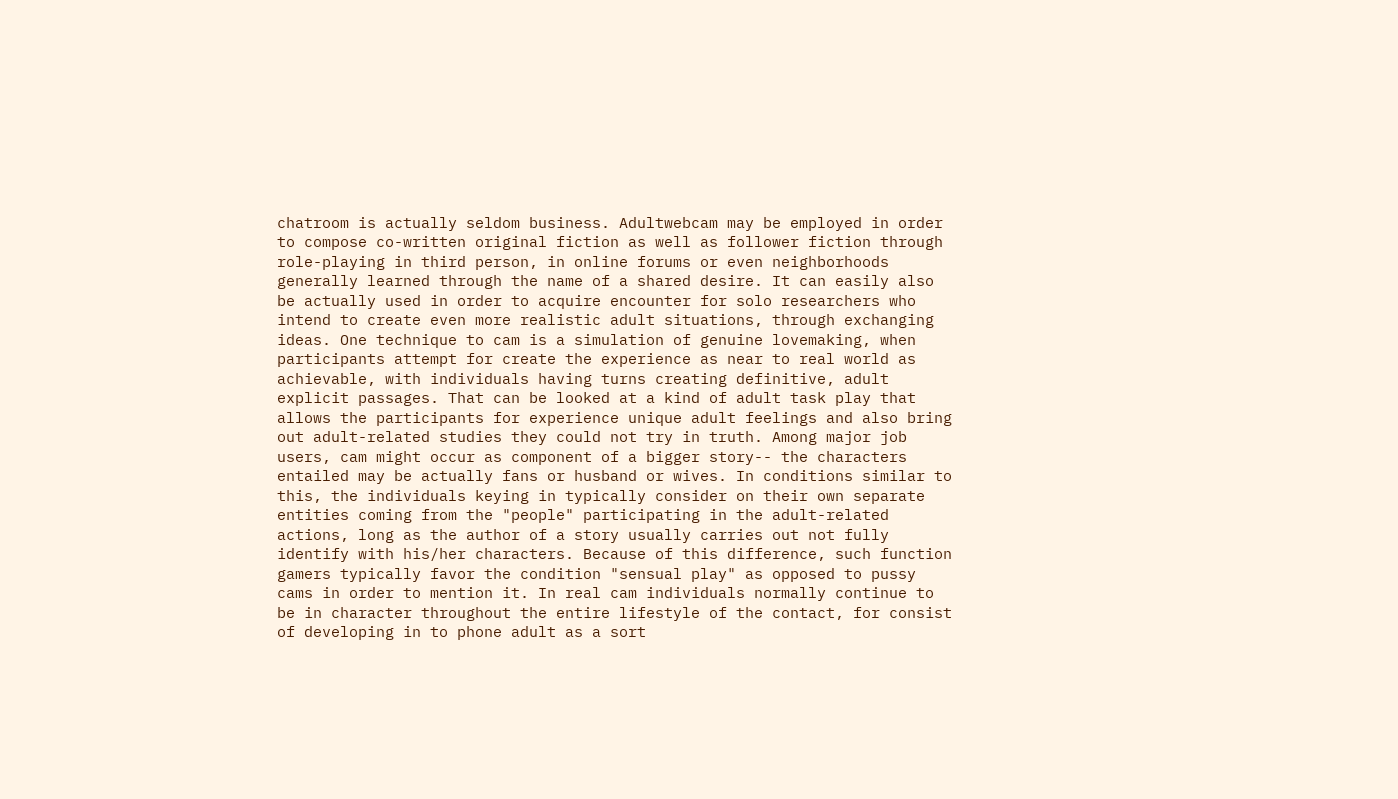chatroom is actually seldom business. Adultwebcam may be employed in order to compose co-written original fiction as well as follower fiction through role-playing in third person, in online forums or even neighborhoods generally learned through the name of a shared desire. It can easily also be actually used in order to acquire encounter for solo researchers who intend to create even more realistic adult situations, through exchanging ideas. One technique to cam is a simulation of genuine lovemaking, when participants attempt for create the experience as near to real world as achievable, with individuals having turns creating definitive, adult explicit passages. That can be looked at a kind of adult task play that allows the participants for experience unique adult feelings and also bring out adult-related studies they could not try in truth. Among major job users, cam might occur as component of a bigger story-- the characters entailed may be actually fans or husband or wives. In conditions similar to this, the individuals keying in typically consider on their own separate entities coming from the "people" participating in the adult-related actions, long as the author of a story usually carries out not fully identify with his/her characters. Because of this difference, such function gamers typically favor the condition "sensual play" as opposed to pussy cams in order to mention it. In real cam individuals normally continue to be in character throughout the entire lifestyle of the contact, for consist of developing in to phone adult as a sort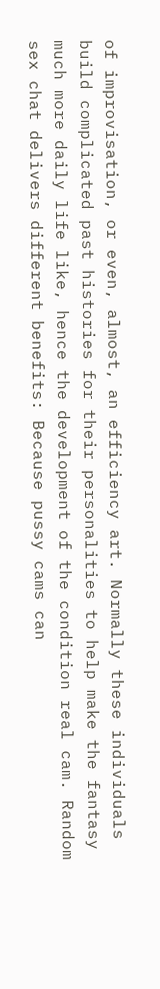of improvisation, or even, almost, an efficiency art. Normally these individuals build complicated past histories for their personalities to help make the fantasy much more daily life like, hence the development of the condition real cam. Random sex chat delivers different benefits: Because pussy cams can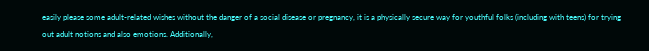easily please some adult-related wishes without the danger of a social disease or pregnancy, it is a physically secure way for youthful folks (including with teens) for trying out adult notions and also emotions. Additionally,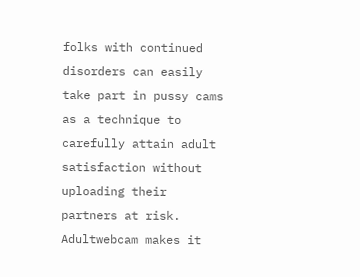folks with continued disorders can easily take part in pussy cams as a technique to carefully attain adult satisfaction without uploading their partners at risk. Adultwebcam makes it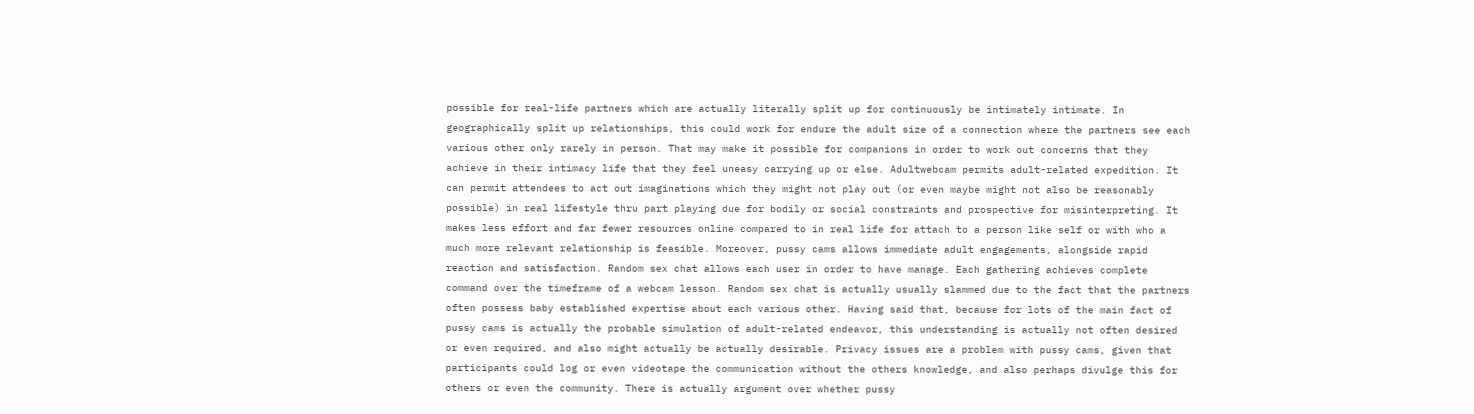possible for real-life partners which are actually literally split up for continuously be intimately intimate. In geographically split up relationships, this could work for endure the adult size of a connection where the partners see each various other only rarely in person. That may make it possible for companions in order to work out concerns that they achieve in their intimacy life that they feel uneasy carrying up or else. Adultwebcam permits adult-related expedition. It can permit attendees to act out imaginations which they might not play out (or even maybe might not also be reasonably possible) in real lifestyle thru part playing due for bodily or social constraints and prospective for misinterpreting. It makes less effort and far fewer resources online compared to in real life for attach to a person like self or with who a much more relevant relationship is feasible. Moreover, pussy cams allows immediate adult engagements, alongside rapid reaction and satisfaction. Random sex chat allows each user in order to have manage. Each gathering achieves complete command over the timeframe of a webcam lesson. Random sex chat is actually usually slammed due to the fact that the partners often possess baby established expertise about each various other. Having said that, because for lots of the main fact of pussy cams is actually the probable simulation of adult-related endeavor, this understanding is actually not often desired or even required, and also might actually be actually desirable. Privacy issues are a problem with pussy cams, given that participants could log or even videotape the communication without the others knowledge, and also perhaps divulge this for others or even the community. There is actually argument over whether pussy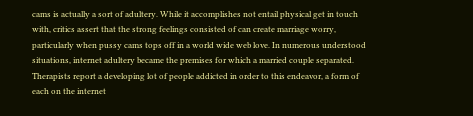cams is actually a sort of adultery. While it accomplishes not entail physical get in touch with, critics assert that the strong feelings consisted of can create marriage worry, particularly when pussy cams tops off in a world wide web love. In numerous understood situations, internet adultery became the premises for which a married couple separated. Therapists report a developing lot of people addicted in order to this endeavor, a form of each on the internet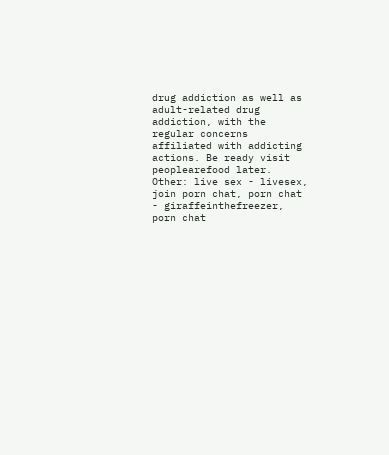drug addiction as well as adult-related drug addiction, with the regular concerns affiliated with addicting actions. Be ready visit peoplearefood later.
Other: live sex - livesex, join porn chat, porn chat - giraffeinthefreezer, porn chat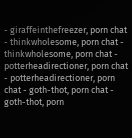- giraffeinthefreezer, porn chat - thinkwholesome, porn chat - thinkwholesome, porn chat - potterheadirectioner, porn chat - potterheadirectioner, porn chat - goth-thot, porn chat - goth-thot, porn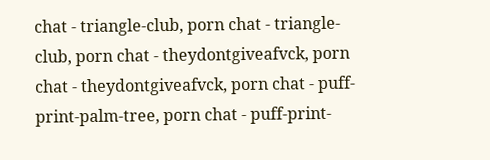chat - triangle-club, porn chat - triangle-club, porn chat - theydontgiveafvck, porn chat - theydontgiveafvck, porn chat - puff-print-palm-tree, porn chat - puff-print-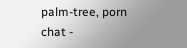palm-tree, porn chat -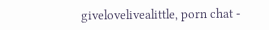givelovelivealittle, porn chat -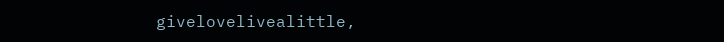givelovelivealittle,